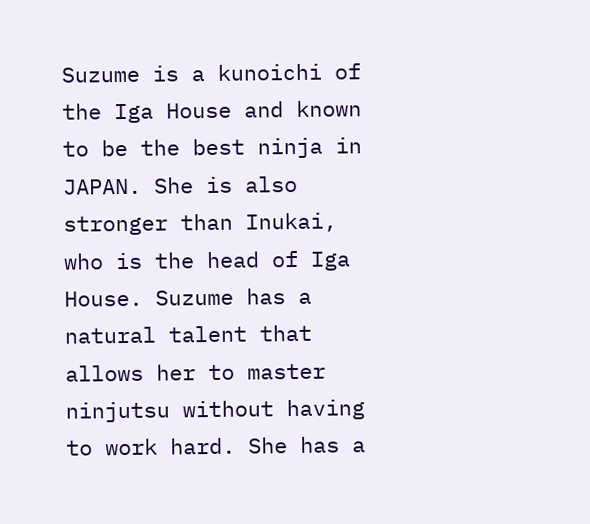Suzume is a kunoichi of the Iga House and known to be the best ninja in JAPAN. She is also stronger than Inukai, who is the head of Iga House. Suzume has a natural talent that allows her to master ninjutsu without having to work hard. She has a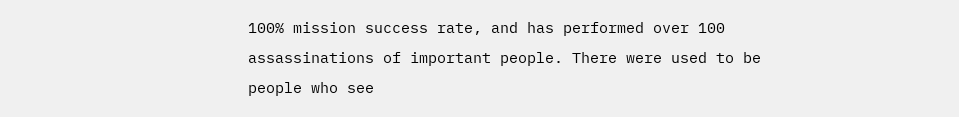100% mission success rate, and has performed over 100 assassinations of important people. There were used to be people who see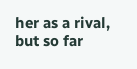her as a rival, but so far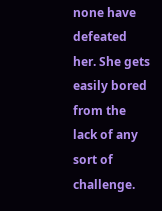none have defeated her. She gets easily bored from the lack of any sort of challenge.